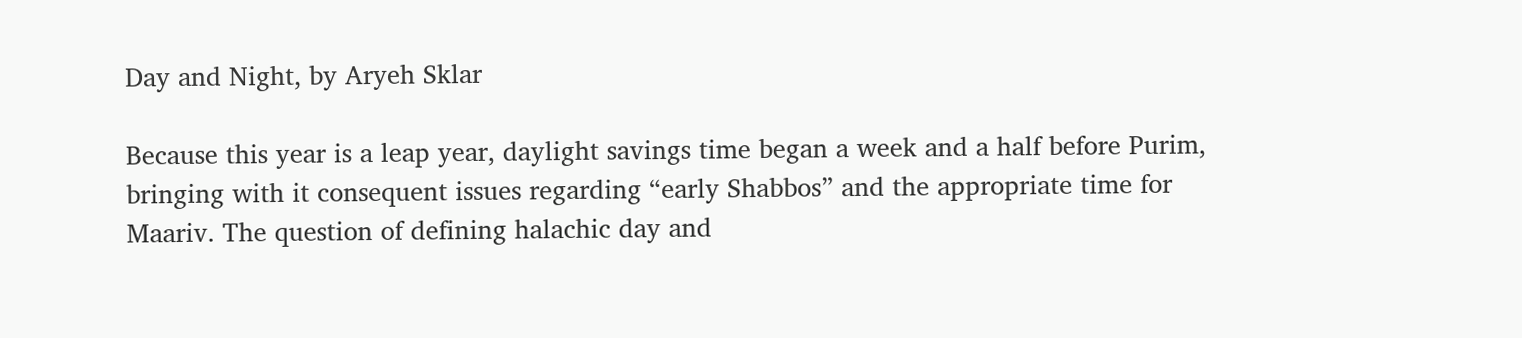Day and Night, by Aryeh Sklar

Because this year is a leap year, daylight savings time began a week and a half before Purim, bringing with it consequent issues regarding “early Shabbos” and the appropriate time for Maariv. The question of defining halachic day and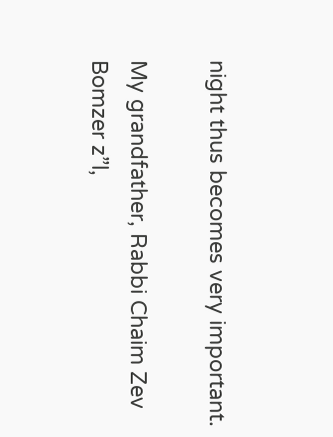night thus becomes very important.

My grandfather, Rabbi Chaim Zev Bomzer z”l,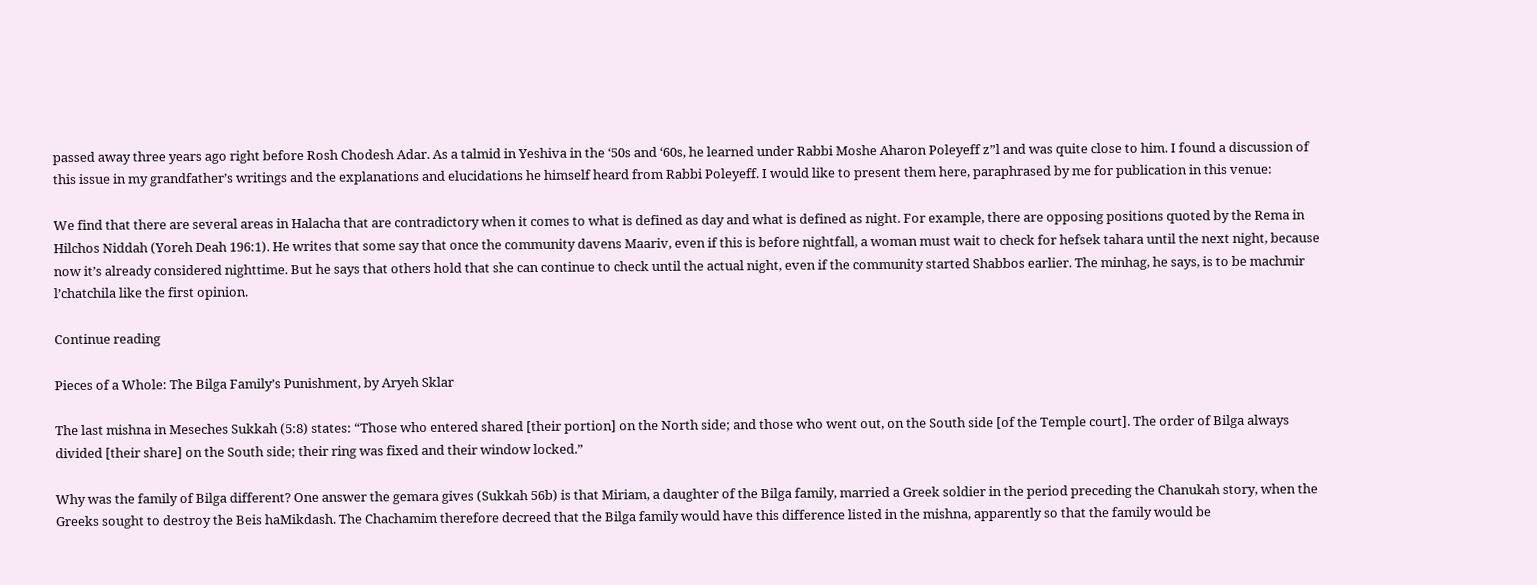passed away three years ago right before Rosh Chodesh Adar. As a talmid in Yeshiva in the ‘50s and ‘60s, he learned under Rabbi Moshe Aharon Poleyeff z”l and was quite close to him. I found a discussion of this issue in my grandfather’s writings and the explanations and elucidations he himself heard from Rabbi Poleyeff. I would like to present them here, paraphrased by me for publication in this venue:

We find that there are several areas in Halacha that are contradictory when it comes to what is defined as day and what is defined as night. For example, there are opposing positions quoted by the Rema in Hilchos Niddah (Yoreh Deah 196:1). He writes that some say that once the community davens Maariv, even if this is before nightfall, a woman must wait to check for hefsek tahara until the next night, because now it’s already considered nighttime. But he says that others hold that she can continue to check until the actual night, even if the community started Shabbos earlier. The minhag, he says, is to be machmir l’chatchila like the first opinion.

Continue reading

Pieces of a Whole: The Bilga Family’s Punishment, by Aryeh Sklar

The last mishna in Meseches Sukkah (5:8) states: “Those who entered shared [their portion] on the North side; and those who went out, on the South side [of the Temple court]. The order of Bilga always divided [their share] on the South side; their ring was fixed and their window locked.”

Why was the family of Bilga different? One answer the gemara gives (Sukkah 56b) is that Miriam, a daughter of the Bilga family, married a Greek soldier in the period preceding the Chanukah story, when the Greeks sought to destroy the Beis haMikdash. The Chachamim therefore decreed that the Bilga family would have this difference listed in the mishna, apparently so that the family would be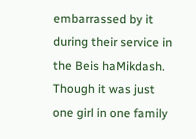embarrassed by it during their service in the Beis haMikdash. Though it was just one girl in one family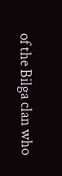of the Bilga clan who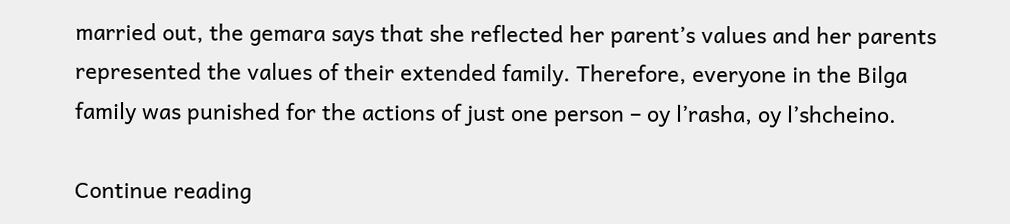married out, the gemara says that she reflected her parent’s values and her parents represented the values of their extended family. Therefore, everyone in the Bilga family was punished for the actions of just one person – oy l’rasha, oy l’shcheino.

Continue reading